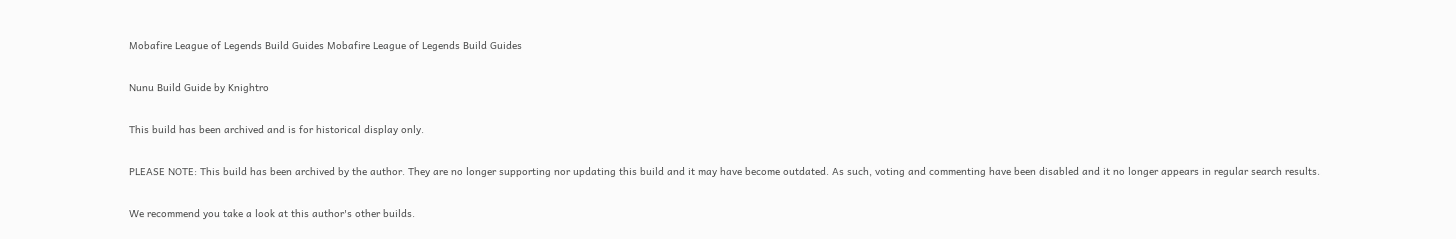Mobafire League of Legends Build Guides Mobafire League of Legends Build Guides

Nunu Build Guide by Knightro

This build has been archived and is for historical display only.

PLEASE NOTE: This build has been archived by the author. They are no longer supporting nor updating this build and it may have become outdated. As such, voting and commenting have been disabled and it no longer appears in regular search results.

We recommend you take a look at this author's other builds.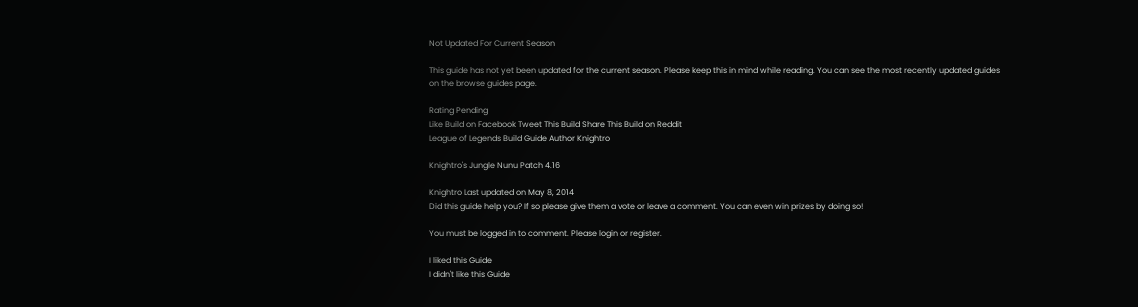Not Updated For Current Season

This guide has not yet been updated for the current season. Please keep this in mind while reading. You can see the most recently updated guides on the browse guides page.

Rating Pending
Like Build on Facebook Tweet This Build Share This Build on Reddit
League of Legends Build Guide Author Knightro

Knightro's Jungle Nunu Patch 4.16

Knightro Last updated on May 8, 2014
Did this guide help you? If so please give them a vote or leave a comment. You can even win prizes by doing so!

You must be logged in to comment. Please login or register.

I liked this Guide
I didn't like this Guide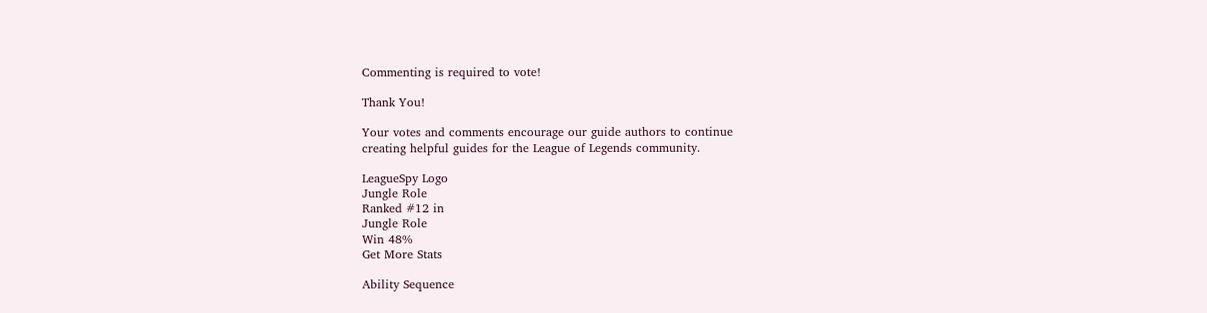Commenting is required to vote!

Thank You!

Your votes and comments encourage our guide authors to continue
creating helpful guides for the League of Legends community.

LeagueSpy Logo
Jungle Role
Ranked #12 in
Jungle Role
Win 48%
Get More Stats

Ability Sequence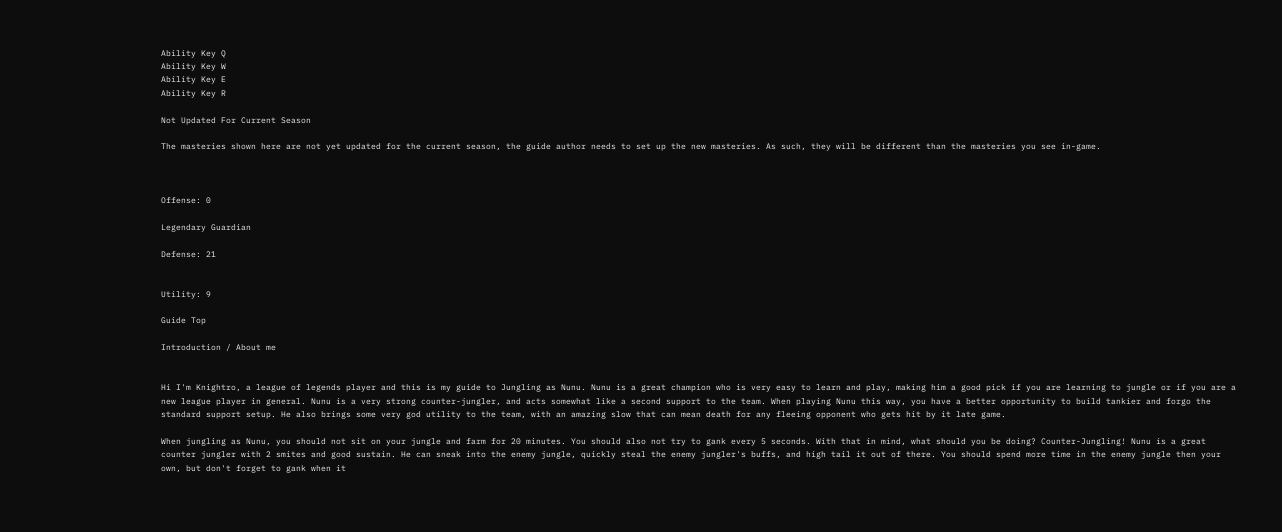Ability Key Q
Ability Key W
Ability Key E
Ability Key R

Not Updated For Current Season

The masteries shown here are not yet updated for the current season, the guide author needs to set up the new masteries. As such, they will be different than the masteries you see in-game.



Offense: 0

Legendary Guardian

Defense: 21


Utility: 9

Guide Top

Introduction / About me


Hi I'm Knightro, a league of legends player and this is my guide to Jungling as Nunu. Nunu is a great champion who is very easy to learn and play, making him a good pick if you are learning to jungle or if you are a new league player in general. Nunu is a very strong counter-jungler, and acts somewhat like a second support to the team. When playing Nunu this way, you have a better opportunity to build tankier and forgo the standard support setup. He also brings some very god utility to the team, with an amazing slow that can mean death for any fleeing opponent who gets hit by it late game.

When jungling as Nunu, you should not sit on your jungle and farm for 20 minutes. You should also not try to gank every 5 seconds. With that in mind, what should you be doing? Counter-Jungling! Nunu is a great counter jungler with 2 smites and good sustain. He can sneak into the enemy jungle, quickly steal the enemy jungler's buffs, and high tail it out of there. You should spend more time in the enemy jungle then your own, but don't forget to gank when it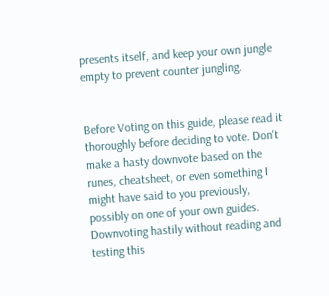presents itself, and keep your own jungle empty to prevent counter jungling.


Before Voting on this guide, please read it thoroughly before deciding to vote. Don't make a hasty downvote based on the runes, cheatsheet, or even something I might have said to you previously, possibly on one of your own guides. Downvoting hastily without reading and testing this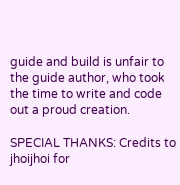guide and build is unfair to the guide author, who took the time to write and code out a proud creation.

SPECIAL THANKS: Credits to jhoijhoi for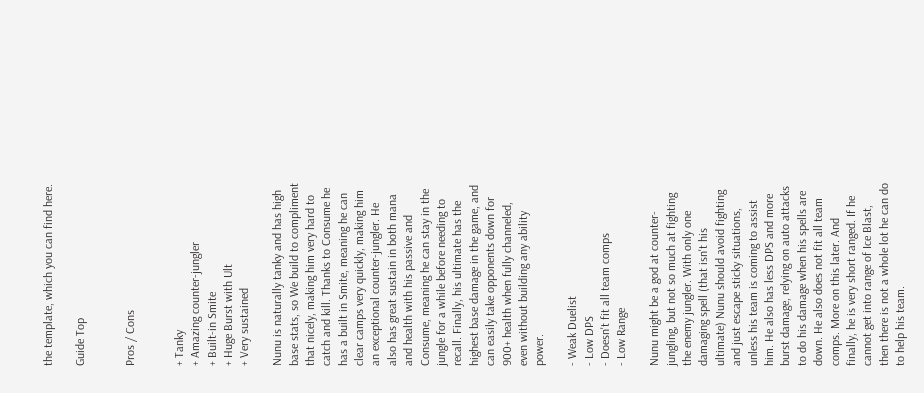the template, which you can find here.

Guide Top


Pros / Cons


+ Tanky
+ Amazing counter-jungler
+ Built-in Smite
+ Huge Burst with Ult
+ Very sustained

Nunu is naturally tanky and has high base stats, so We build to compliment that nicely, making him very hard to catch and kill. Thanks to Consume he has a built in Smite, meaning he can clear camps very quickly, making him an exceptional counter-jungler. He also has great sustain in both mana and health with his passive and Consume, meaning he can stay in the jungle for a while before needing to recall. Finally, his ultimate has the highest base damage in the game, and can easily take opponents down for 900+ health when fully channeled, even without building any ability power.

- Weak Duelist
- Low DPS
- Doesn't fit all team comps
- Low Range

Nunu might be a god at counter-jungling, but not so much at fighting the enemy jungler. With only one damaging spell (that isn't his ultimate) Nunu should avoid fighting and just escape sticky situations, unless his team is coming to assist him. He also has less DPS and more burst damage, relying on auto attacks to do his damage when his spells are down. He also does not fit all team comps. More on this later. And finally, he is very short ranged. If he cannot get into range of Ice Blast, then there is not a whole lot he can do to help his team.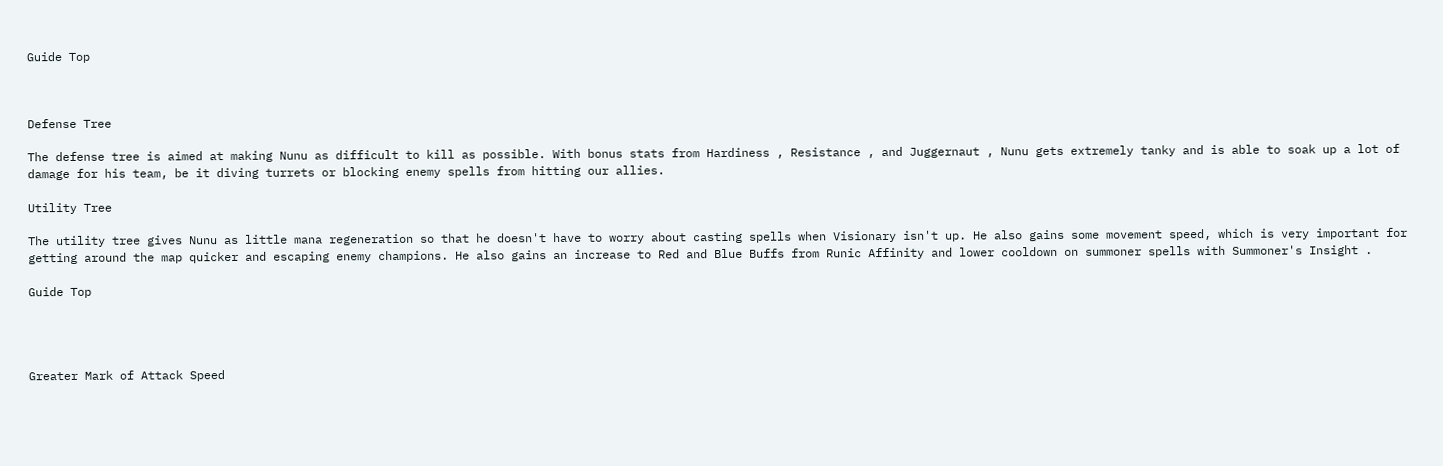Guide Top



Defense Tree

The defense tree is aimed at making Nunu as difficult to kill as possible. With bonus stats from Hardiness , Resistance , and Juggernaut , Nunu gets extremely tanky and is able to soak up a lot of damage for his team, be it diving turrets or blocking enemy spells from hitting our allies.

Utility Tree

The utility tree gives Nunu as little mana regeneration so that he doesn't have to worry about casting spells when Visionary isn't up. He also gains some movement speed, which is very important for getting around the map quicker and escaping enemy champions. He also gains an increase to Red and Blue Buffs from Runic Affinity and lower cooldown on summoner spells with Summoner's Insight .

Guide Top




Greater Mark of Attack Speed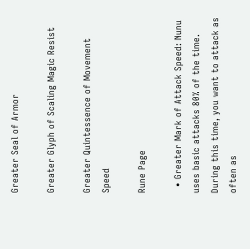Greater Seal of Armor

Greater Glyph of Scaling Magic Resist

Greater Quintessence of Movement Speed

Rune Page

  • Greater Mark of Attack Speed: Nunu uses basic attacks 80% of the time. During this time, you want to attack as often as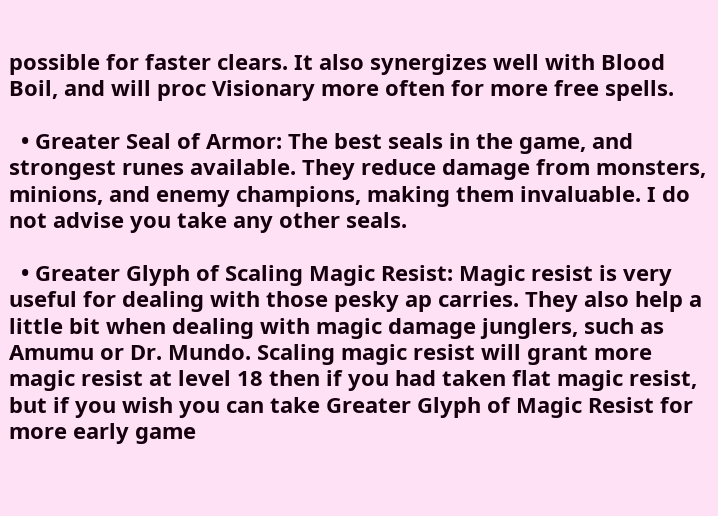possible for faster clears. It also synergizes well with Blood Boil, and will proc Visionary more often for more free spells.

  • Greater Seal of Armor: The best seals in the game, and strongest runes available. They reduce damage from monsters, minions, and enemy champions, making them invaluable. I do not advise you take any other seals.

  • Greater Glyph of Scaling Magic Resist: Magic resist is very useful for dealing with those pesky ap carries. They also help a little bit when dealing with magic damage junglers, such as Amumu or Dr. Mundo. Scaling magic resist will grant more magic resist at level 18 then if you had taken flat magic resist, but if you wish you can take Greater Glyph of Magic Resist for more early game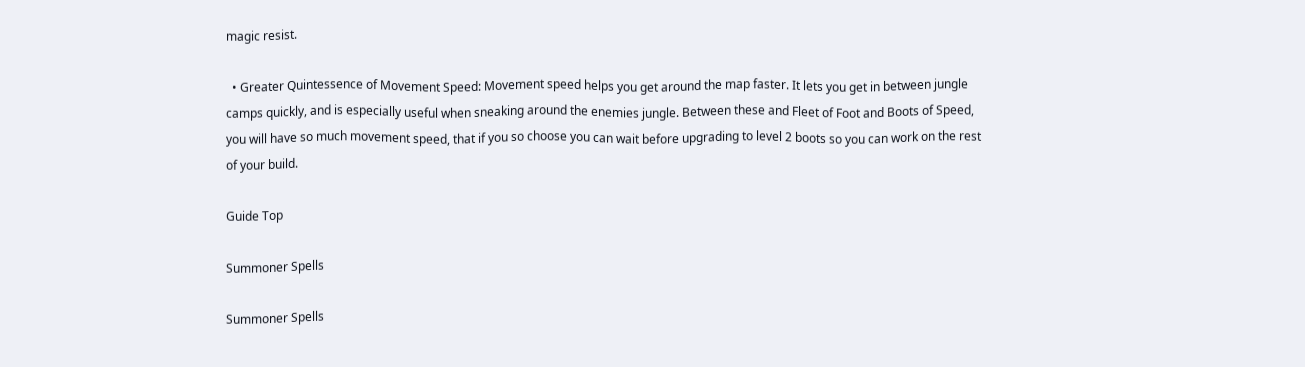magic resist.

  • Greater Quintessence of Movement Speed: Movement speed helps you get around the map faster. It lets you get in between jungle camps quickly, and is especially useful when sneaking around the enemies jungle. Between these and Fleet of Foot and Boots of Speed, you will have so much movement speed, that if you so choose you can wait before upgrading to level 2 boots so you can work on the rest of your build.

Guide Top

Summoner Spells

Summoner Spells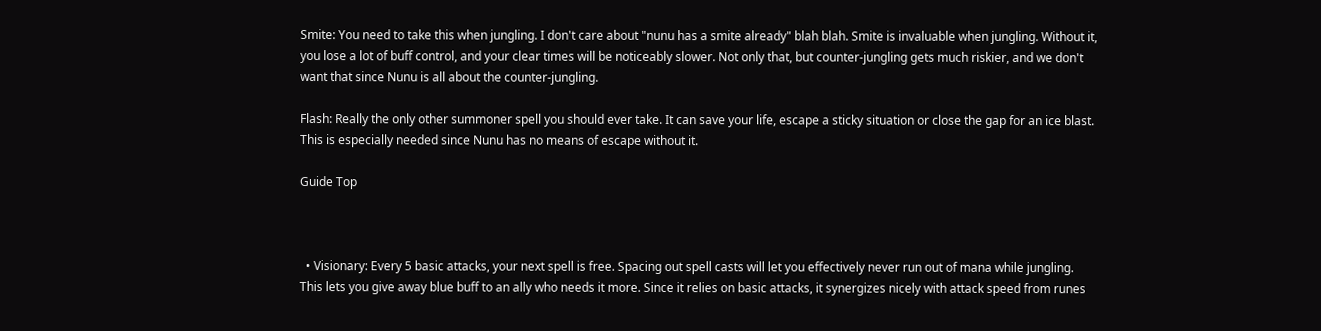Smite: You need to take this when jungling. I don't care about "nunu has a smite already" blah blah. Smite is invaluable when jungling. Without it, you lose a lot of buff control, and your clear times will be noticeably slower. Not only that, but counter-jungling gets much riskier, and we don't want that since Nunu is all about the counter-jungling.

Flash: Really the only other summoner spell you should ever take. It can save your life, escape a sticky situation or close the gap for an ice blast. This is especially needed since Nunu has no means of escape without it.

Guide Top



  • Visionary: Every 5 basic attacks, your next spell is free. Spacing out spell casts will let you effectively never run out of mana while jungling. This lets you give away blue buff to an ally who needs it more. Since it relies on basic attacks, it synergizes nicely with attack speed from runes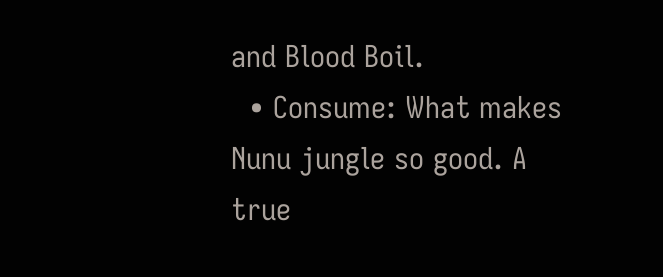and Blood Boil.
  • Consume: What makes Nunu jungle so good. A true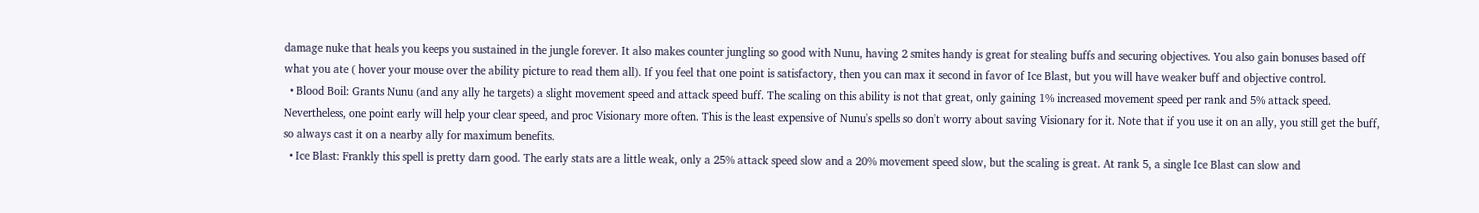damage nuke that heals you keeps you sustained in the jungle forever. It also makes counter jungling so good with Nunu, having 2 smites handy is great for stealing buffs and securing objectives. You also gain bonuses based off what you ate ( hover your mouse over the ability picture to read them all). If you feel that one point is satisfactory, then you can max it second in favor of Ice Blast, but you will have weaker buff and objective control.
  • Blood Boil: Grants Nunu (and any ally he targets) a slight movement speed and attack speed buff. The scaling on this ability is not that great, only gaining 1% increased movement speed per rank and 5% attack speed. Nevertheless, one point early will help your clear speed, and proc Visionary more often. This is the least expensive of Nunu's spells so don't worry about saving Visionary for it. Note that if you use it on an ally, you still get the buff, so always cast it on a nearby ally for maximum benefits.
  • Ice Blast: Frankly this spell is pretty darn good. The early stats are a little weak, only a 25% attack speed slow and a 20% movement speed slow, but the scaling is great. At rank 5, a single Ice Blast can slow and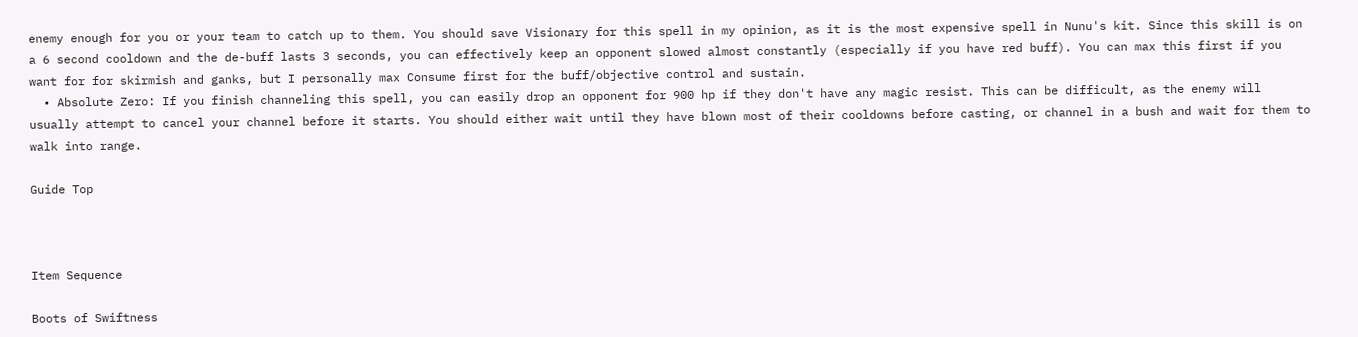enemy enough for you or your team to catch up to them. You should save Visionary for this spell in my opinion, as it is the most expensive spell in Nunu's kit. Since this skill is on a 6 second cooldown and the de-buff lasts 3 seconds, you can effectively keep an opponent slowed almost constantly (especially if you have red buff). You can max this first if you want for for skirmish and ganks, but I personally max Consume first for the buff/objective control and sustain.
  • Absolute Zero: If you finish channeling this spell, you can easily drop an opponent for 900 hp if they don't have any magic resist. This can be difficult, as the enemy will usually attempt to cancel your channel before it starts. You should either wait until they have blown most of their cooldowns before casting, or channel in a bush and wait for them to walk into range.

Guide Top



Item Sequence

Boots of Swiftness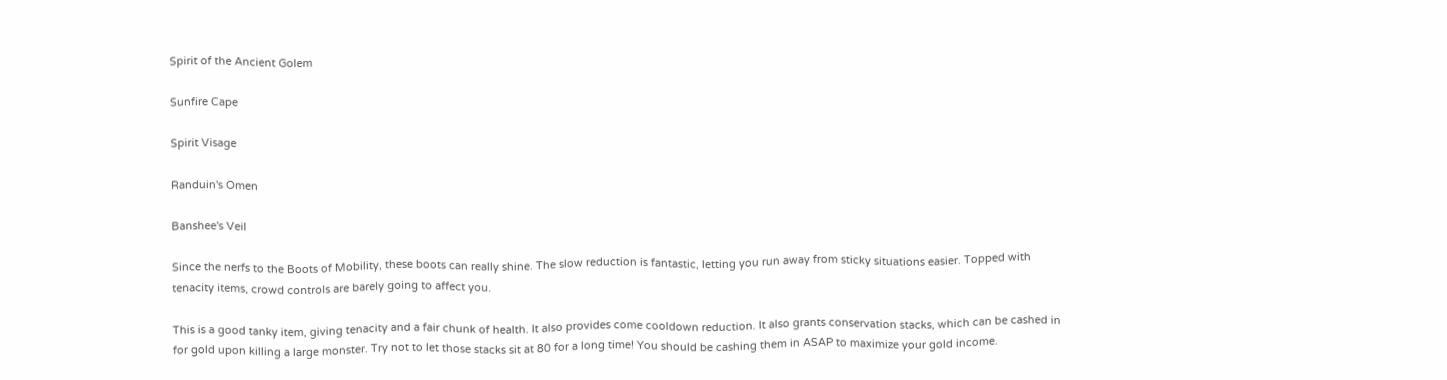Spirit of the Ancient Golem

Sunfire Cape

Spirit Visage

Randuin's Omen

Banshee's Veil

Since the nerfs to the Boots of Mobility, these boots can really shine. The slow reduction is fantastic, letting you run away from sticky situations easier. Topped with tenacity items, crowd controls are barely going to affect you.

This is a good tanky item, giving tenacity and a fair chunk of health. It also provides come cooldown reduction. It also grants conservation stacks, which can be cashed in for gold upon killing a large monster. Try not to let those stacks sit at 80 for a long time! You should be cashing them in ASAP to maximize your gold income.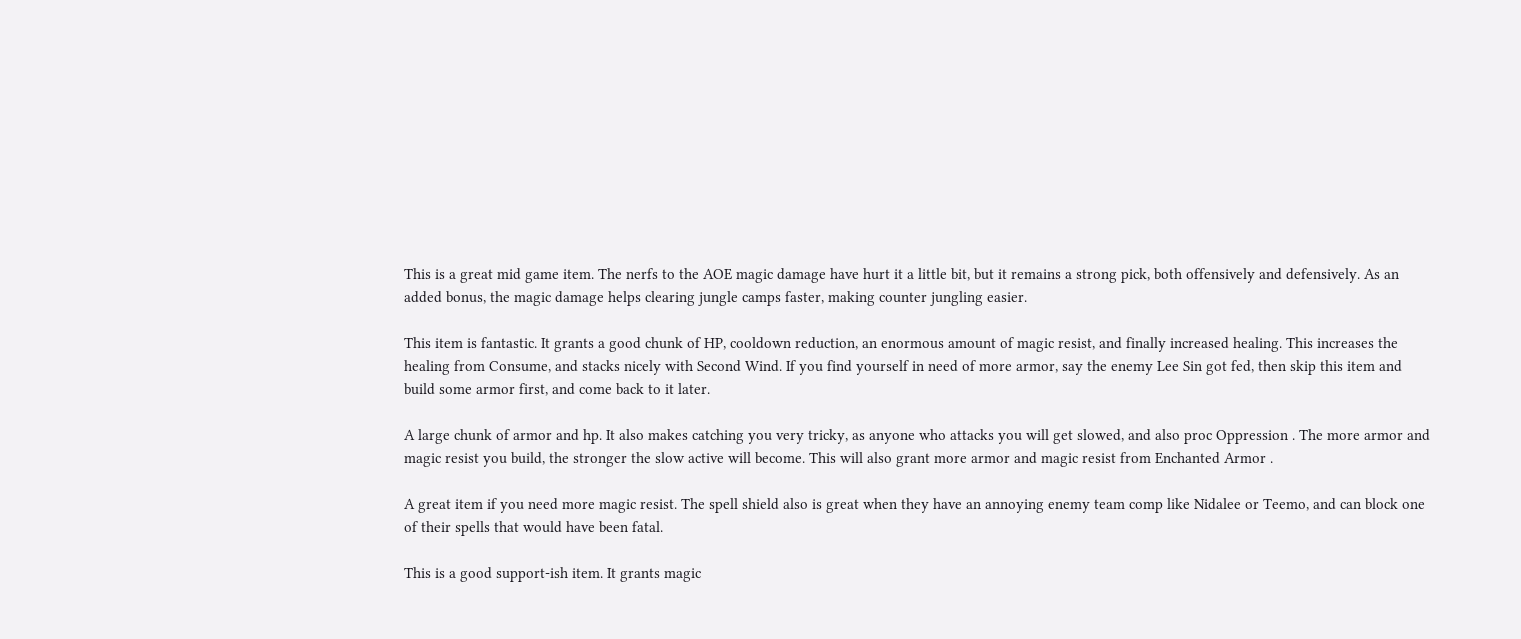This is a great mid game item. The nerfs to the AOE magic damage have hurt it a little bit, but it remains a strong pick, both offensively and defensively. As an added bonus, the magic damage helps clearing jungle camps faster, making counter jungling easier.

This item is fantastic. It grants a good chunk of HP, cooldown reduction, an enormous amount of magic resist, and finally increased healing. This increases the healing from Consume, and stacks nicely with Second Wind. If you find yourself in need of more armor, say the enemy Lee Sin got fed, then skip this item and build some armor first, and come back to it later.

A large chunk of armor and hp. It also makes catching you very tricky, as anyone who attacks you will get slowed, and also proc Oppression . The more armor and magic resist you build, the stronger the slow active will become. This will also grant more armor and magic resist from Enchanted Armor .

A great item if you need more magic resist. The spell shield also is great when they have an annoying enemy team comp like Nidalee or Teemo, and can block one of their spells that would have been fatal.

This is a good support-ish item. It grants magic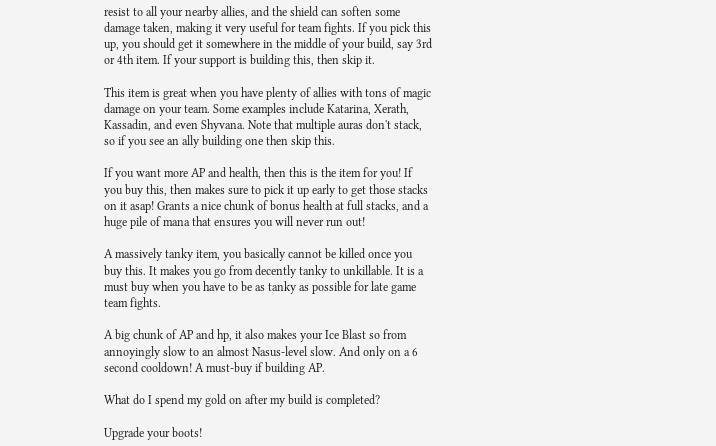resist to all your nearby allies, and the shield can soften some damage taken, making it very useful for team fights. If you pick this up, you should get it somewhere in the middle of your build, say 3rd or 4th item. If your support is building this, then skip it.

This item is great when you have plenty of allies with tons of magic damage on your team. Some examples include Katarina, Xerath, Kassadin, and even Shyvana. Note that multiple auras don't stack, so if you see an ally building one then skip this.

If you want more AP and health, then this is the item for you! If you buy this, then makes sure to pick it up early to get those stacks on it asap! Grants a nice chunk of bonus health at full stacks, and a huge pile of mana that ensures you will never run out!

A massively tanky item, you basically cannot be killed once you buy this. It makes you go from decently tanky to unkillable. It is a must buy when you have to be as tanky as possible for late game team fights.

A big chunk of AP and hp, it also makes your Ice Blast so from annoyingly slow to an almost Nasus-level slow. And only on a 6 second cooldown! A must-buy if building AP.

What do I spend my gold on after my build is completed?

Upgrade your boots!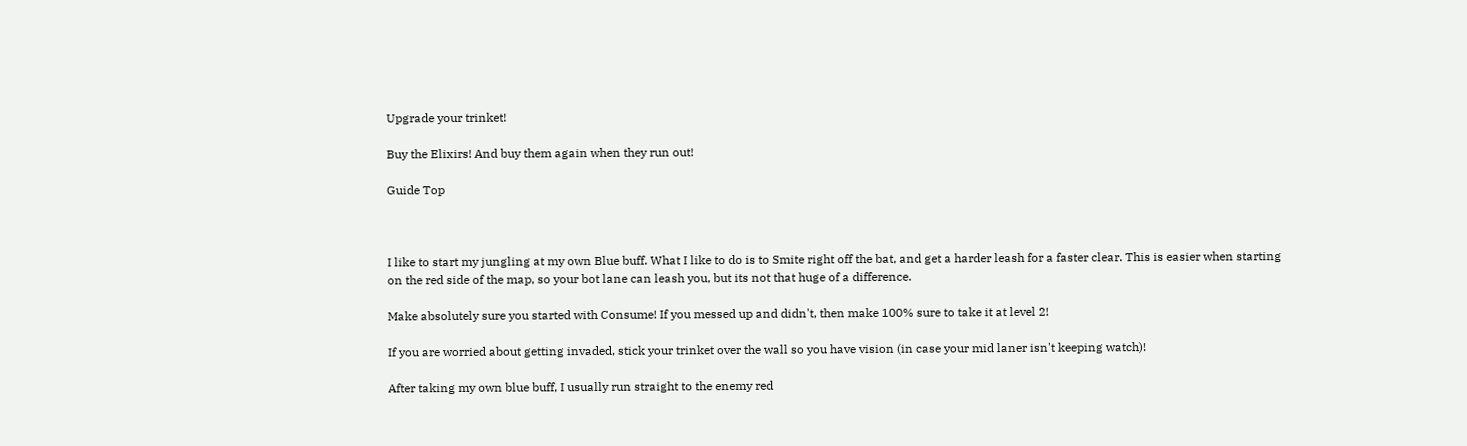Upgrade your trinket!

Buy the Elixirs! And buy them again when they run out!

Guide Top



I like to start my jungling at my own Blue buff. What I like to do is to Smite right off the bat, and get a harder leash for a faster clear. This is easier when starting on the red side of the map, so your bot lane can leash you, but its not that huge of a difference.

Make absolutely sure you started with Consume! If you messed up and didn't, then make 100% sure to take it at level 2!

If you are worried about getting invaded, stick your trinket over the wall so you have vision (in case your mid laner isn't keeping watch)!

After taking my own blue buff, I usually run straight to the enemy red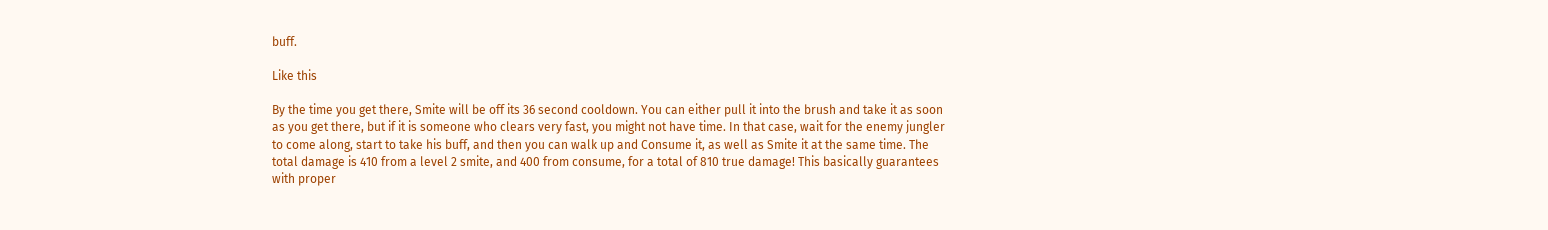buff.

Like this

By the time you get there, Smite will be off its 36 second cooldown. You can either pull it into the brush and take it as soon as you get there, but if it is someone who clears very fast, you might not have time. In that case, wait for the enemy jungler to come along, start to take his buff, and then you can walk up and Consume it, as well as Smite it at the same time. The total damage is 410 from a level 2 smite, and 400 from consume, for a total of 810 true damage! This basically guarantees with proper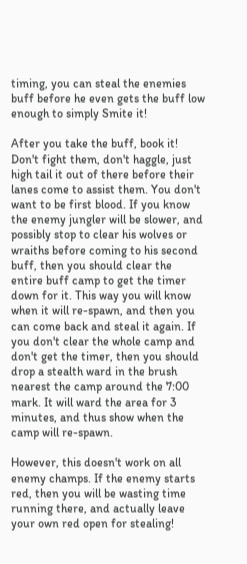timing, you can steal the enemies buff before he even gets the buff low enough to simply Smite it!

After you take the buff, book it! Don't fight them, don't haggle, just high tail it out of there before their lanes come to assist them. You don't want to be first blood. If you know the enemy jungler will be slower, and possibly stop to clear his wolves or wraiths before coming to his second buff, then you should clear the entire buff camp to get the timer down for it. This way you will know when it will re-spawn, and then you can come back and steal it again. If you don't clear the whole camp and don't get the timer, then you should drop a stealth ward in the brush nearest the camp around the 7:00 mark. It will ward the area for 3 minutes, and thus show when the camp will re-spawn.

However, this doesn't work on all enemy champs. If the enemy starts red, then you will be wasting time running there, and actually leave your own red open for stealing!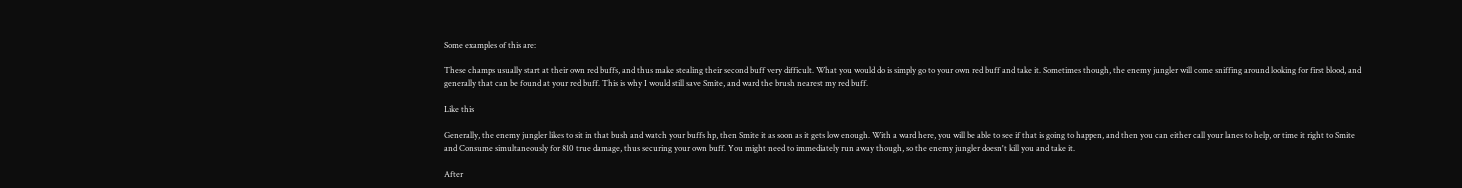Some examples of this are:

These champs usually start at their own red buffs, and thus make stealing their second buff very difficult. What you would do is simply go to your own red buff and take it. Sometimes though, the enemy jungler will come sniffing around looking for first blood, and generally that can be found at your red buff. This is why I would still save Smite, and ward the brush nearest my red buff.

Like this

Generally, the enemy jungler likes to sit in that bush and watch your buffs hp, then Smite it as soon as it gets low enough. With a ward here, you will be able to see if that is going to happen, and then you can either call your lanes to help, or time it right to Smite and Consume simultaneously for 810 true damage, thus securing your own buff. You might need to immediately run away though, so the enemy jungler doesn't kill you and take it.

After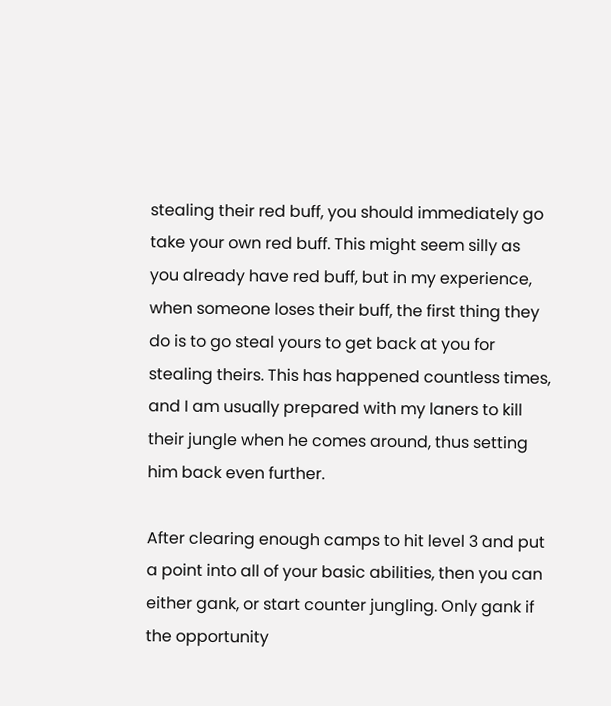stealing their red buff, you should immediately go take your own red buff. This might seem silly as you already have red buff, but in my experience, when someone loses their buff, the first thing they do is to go steal yours to get back at you for stealing theirs. This has happened countless times, and I am usually prepared with my laners to kill their jungle when he comes around, thus setting him back even further.

After clearing enough camps to hit level 3 and put a point into all of your basic abilities, then you can either gank, or start counter jungling. Only gank if the opportunity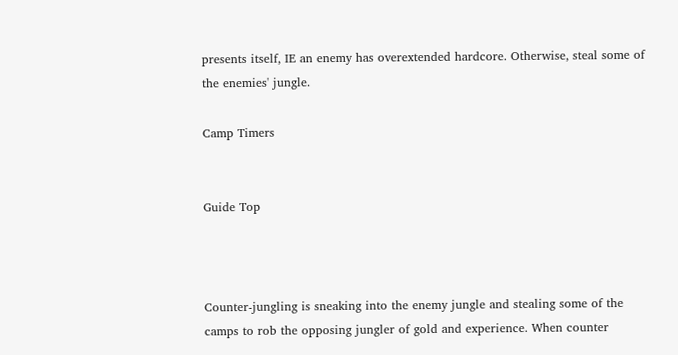presents itself, IE an enemy has overextended hardcore. Otherwise, steal some of the enemies' jungle.

Camp Timers


Guide Top



Counter-jungling is sneaking into the enemy jungle and stealing some of the camps to rob the opposing jungler of gold and experience. When counter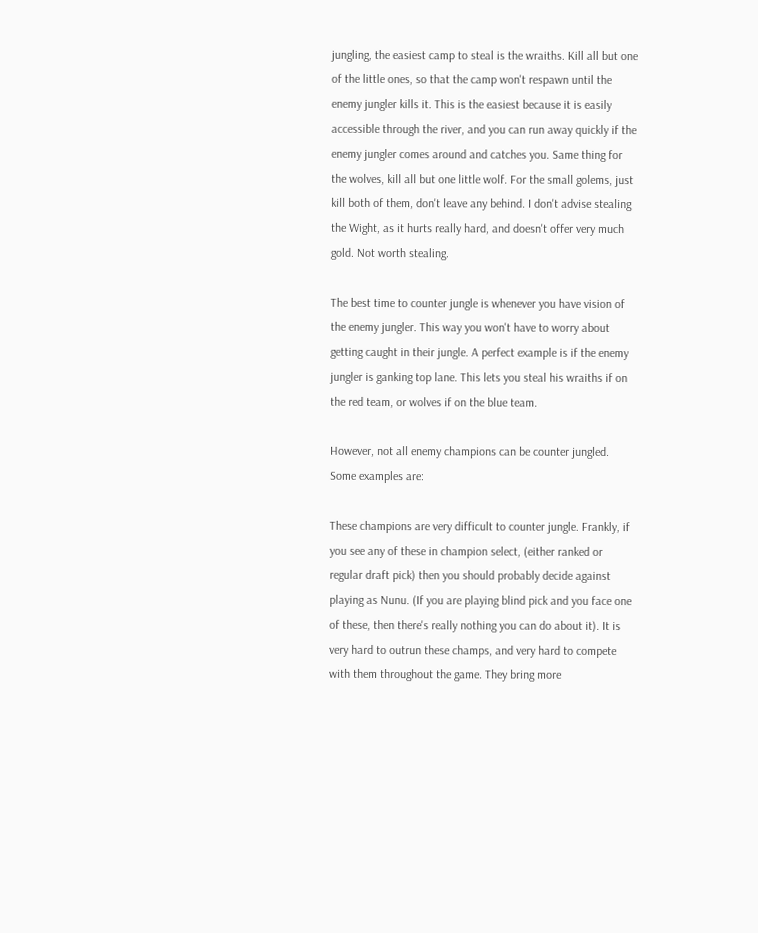jungling, the easiest camp to steal is the wraiths. Kill all but one of the little ones, so that the camp won't respawn until the enemy jungler kills it. This is the easiest because it is easily accessible through the river, and you can run away quickly if the enemy jungler comes around and catches you. Same thing for the wolves, kill all but one little wolf. For the small golems, just kill both of them, don't leave any behind. I don't advise stealing the Wight, as it hurts really hard, and doesn't offer very much gold. Not worth stealing.

The best time to counter jungle is whenever you have vision of the enemy jungler. This way you won't have to worry about getting caught in their jungle. A perfect example is if the enemy jungler is ganking top lane. This lets you steal his wraiths if on the red team, or wolves if on the blue team.

However, not all enemy champions can be counter jungled. Some examples are:

These champions are very difficult to counter jungle. Frankly, if you see any of these in champion select, (either ranked or regular draft pick) then you should probably decide against playing as Nunu. (If you are playing blind pick and you face one of these, then there's really nothing you can do about it). It is very hard to outrun these champs, and very hard to compete with them throughout the game. They bring more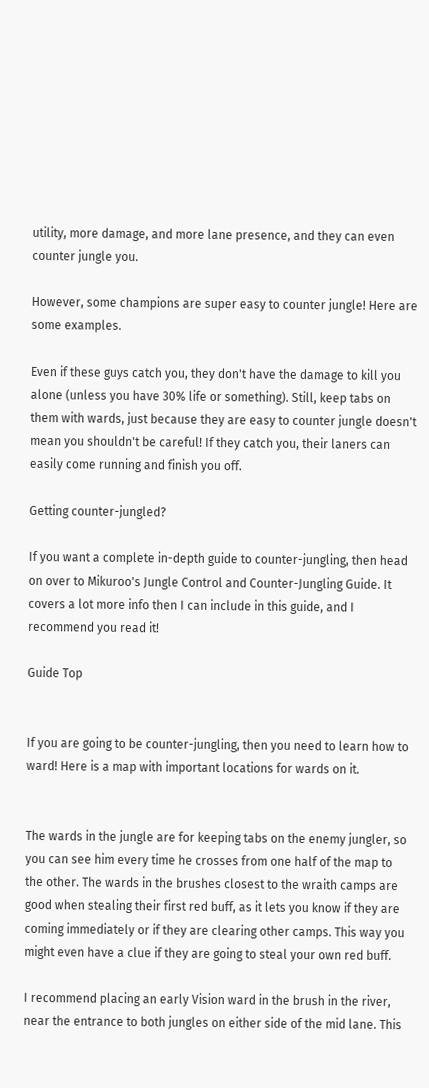utility, more damage, and more lane presence, and they can even counter jungle you.

However, some champions are super easy to counter jungle! Here are some examples.

Even if these guys catch you, they don't have the damage to kill you alone (unless you have 30% life or something). Still, keep tabs on them with wards, just because they are easy to counter jungle doesn't mean you shouldn't be careful! If they catch you, their laners can easily come running and finish you off.

Getting counter-jungled?

If you want a complete in-depth guide to counter-jungling, then head on over to Mikuroo's Jungle Control and Counter-Jungling Guide. It covers a lot more info then I can include in this guide, and I recommend you read it!

Guide Top


If you are going to be counter-jungling, then you need to learn how to ward! Here is a map with important locations for wards on it.


The wards in the jungle are for keeping tabs on the enemy jungler, so you can see him every time he crosses from one half of the map to the other. The wards in the brushes closest to the wraith camps are good when stealing their first red buff, as it lets you know if they are coming immediately or if they are clearing other camps. This way you might even have a clue if they are going to steal your own red buff.

I recommend placing an early Vision ward in the brush in the river, near the entrance to both jungles on either side of the mid lane. This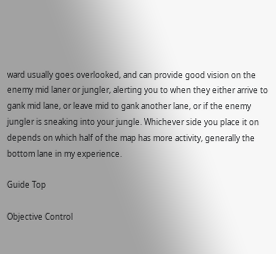ward usually goes overlooked, and can provide good vision on the enemy mid laner or jungler, alerting you to when they either arrive to gank mid lane, or leave mid to gank another lane, or if the enemy jungler is sneaking into your jungle. Whichever side you place it on depends on which half of the map has more activity, generally the bottom lane in my experience.

Guide Top

Objective Control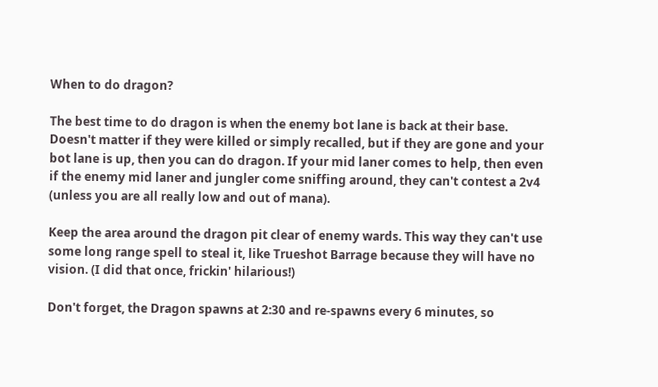When to do dragon?

The best time to do dragon is when the enemy bot lane is back at their base. Doesn't matter if they were killed or simply recalled, but if they are gone and your bot lane is up, then you can do dragon. If your mid laner comes to help, then even if the enemy mid laner and jungler come sniffing around, they can't contest a 2v4 (unless you are all really low and out of mana).

Keep the area around the dragon pit clear of enemy wards. This way they can't use some long range spell to steal it, like Trueshot Barrage because they will have no vision. (I did that once, frickin' hilarious!)

Don't forget, the Dragon spawns at 2:30 and re-spawns every 6 minutes, so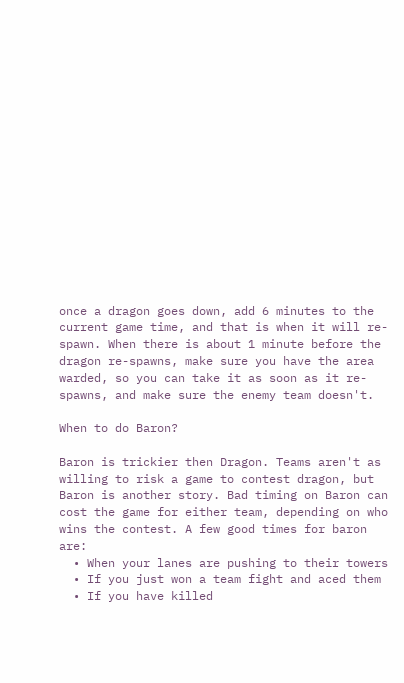once a dragon goes down, add 6 minutes to the current game time, and that is when it will re-spawn. When there is about 1 minute before the dragon re-spawns, make sure you have the area warded, so you can take it as soon as it re-spawns, and make sure the enemy team doesn't.

When to do Baron?

Baron is trickier then Dragon. Teams aren't as willing to risk a game to contest dragon, but Baron is another story. Bad timing on Baron can cost the game for either team, depending on who wins the contest. A few good times for baron are:
  • When your lanes are pushing to their towers
  • If you just won a team fight and aced them
  • If you have killed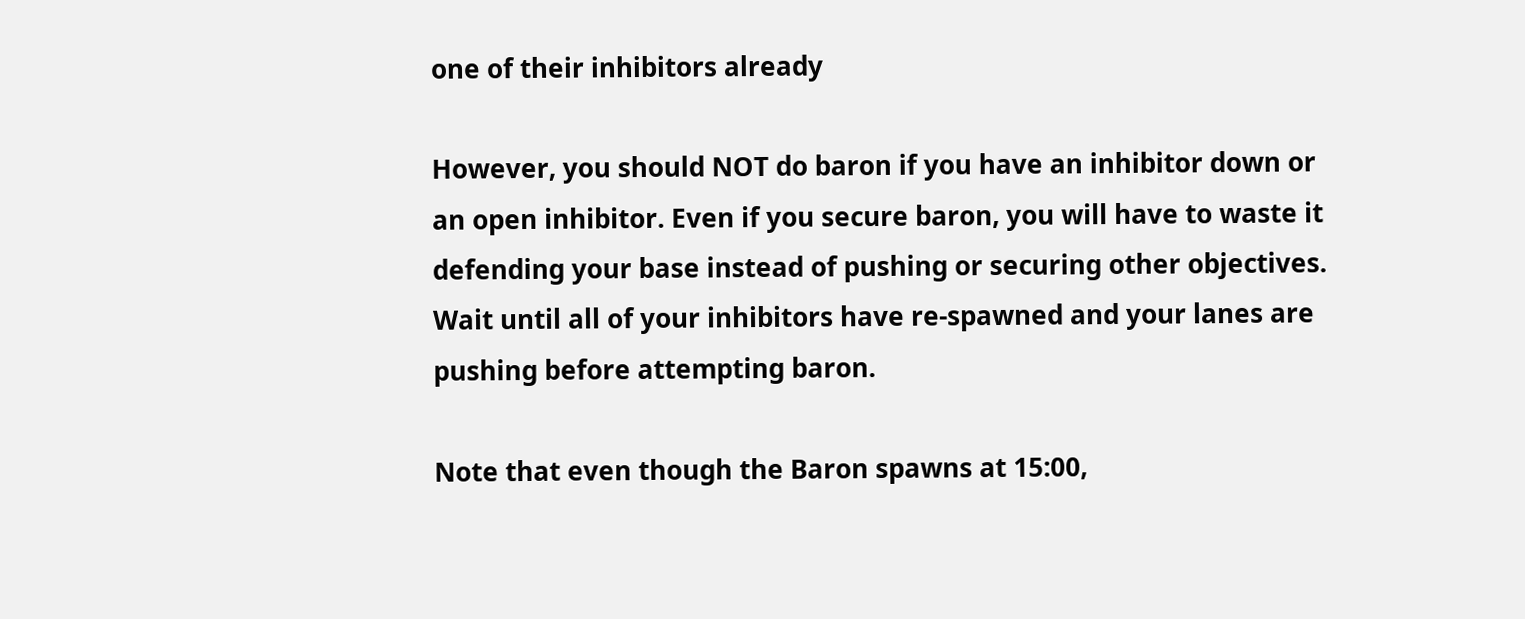one of their inhibitors already

However, you should NOT do baron if you have an inhibitor down or an open inhibitor. Even if you secure baron, you will have to waste it defending your base instead of pushing or securing other objectives. Wait until all of your inhibitors have re-spawned and your lanes are pushing before attempting baron.

Note that even though the Baron spawns at 15:00,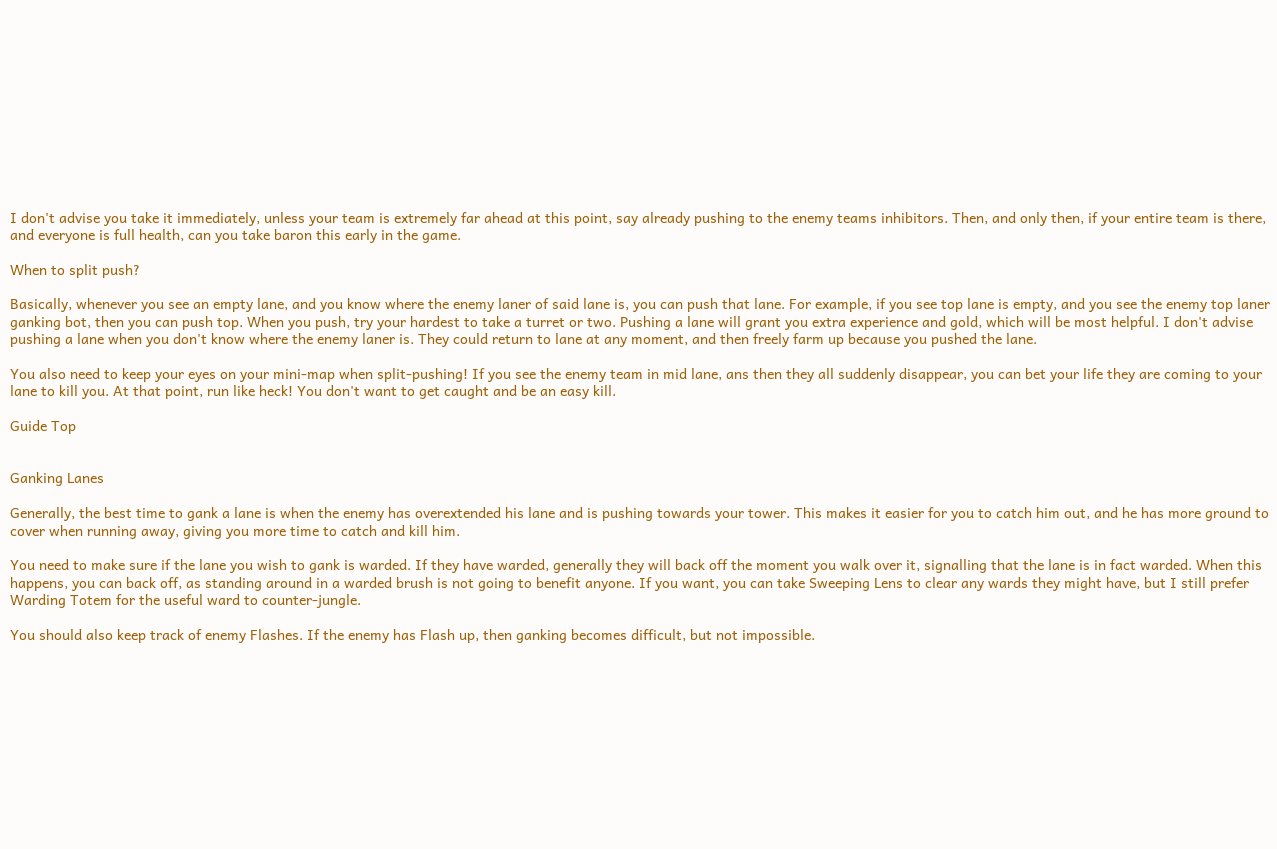I don't advise you take it immediately, unless your team is extremely far ahead at this point, say already pushing to the enemy teams inhibitors. Then, and only then, if your entire team is there, and everyone is full health, can you take baron this early in the game.

When to split push?

Basically, whenever you see an empty lane, and you know where the enemy laner of said lane is, you can push that lane. For example, if you see top lane is empty, and you see the enemy top laner ganking bot, then you can push top. When you push, try your hardest to take a turret or two. Pushing a lane will grant you extra experience and gold, which will be most helpful. I don't advise pushing a lane when you don't know where the enemy laner is. They could return to lane at any moment, and then freely farm up because you pushed the lane.

You also need to keep your eyes on your mini-map when split-pushing! If you see the enemy team in mid lane, ans then they all suddenly disappear, you can bet your life they are coming to your lane to kill you. At that point, run like heck! You don't want to get caught and be an easy kill.

Guide Top


Ganking Lanes

Generally, the best time to gank a lane is when the enemy has overextended his lane and is pushing towards your tower. This makes it easier for you to catch him out, and he has more ground to cover when running away, giving you more time to catch and kill him.

You need to make sure if the lane you wish to gank is warded. If they have warded, generally they will back off the moment you walk over it, signalling that the lane is in fact warded. When this happens, you can back off, as standing around in a warded brush is not going to benefit anyone. If you want, you can take Sweeping Lens to clear any wards they might have, but I still prefer Warding Totem for the useful ward to counter-jungle.

You should also keep track of enemy Flashes. If the enemy has Flash up, then ganking becomes difficult, but not impossible.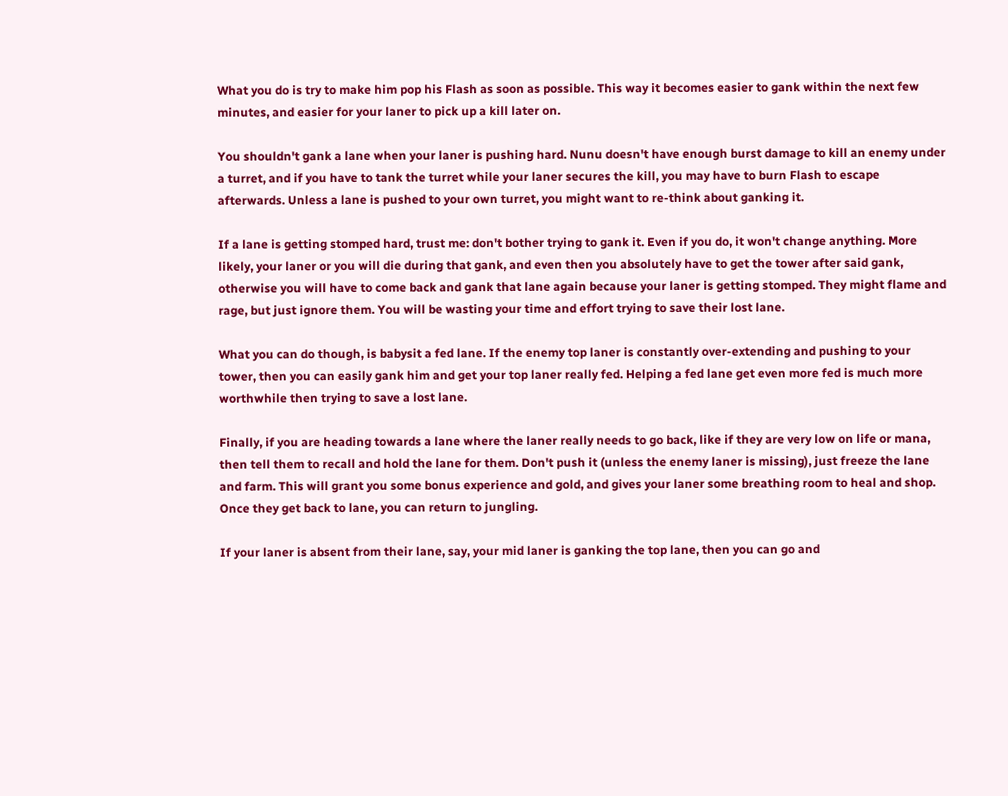What you do is try to make him pop his Flash as soon as possible. This way it becomes easier to gank within the next few minutes, and easier for your laner to pick up a kill later on.

You shouldn't gank a lane when your laner is pushing hard. Nunu doesn't have enough burst damage to kill an enemy under a turret, and if you have to tank the turret while your laner secures the kill, you may have to burn Flash to escape afterwards. Unless a lane is pushed to your own turret, you might want to re-think about ganking it.

If a lane is getting stomped hard, trust me: don't bother trying to gank it. Even if you do, it won't change anything. More likely, your laner or you will die during that gank, and even then you absolutely have to get the tower after said gank, otherwise you will have to come back and gank that lane again because your laner is getting stomped. They might flame and rage, but just ignore them. You will be wasting your time and effort trying to save their lost lane.

What you can do though, is babysit a fed lane. If the enemy top laner is constantly over-extending and pushing to your tower, then you can easily gank him and get your top laner really fed. Helping a fed lane get even more fed is much more worthwhile then trying to save a lost lane.

Finally, if you are heading towards a lane where the laner really needs to go back, like if they are very low on life or mana, then tell them to recall and hold the lane for them. Don't push it (unless the enemy laner is missing), just freeze the lane and farm. This will grant you some bonus experience and gold, and gives your laner some breathing room to heal and shop. Once they get back to lane, you can return to jungling.

If your laner is absent from their lane, say, your mid laner is ganking the top lane, then you can go and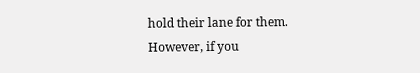hold their lane for them. However, if you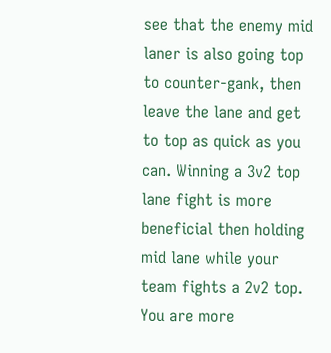see that the enemy mid laner is also going top to counter-gank, then leave the lane and get to top as quick as you can. Winning a 3v2 top lane fight is more beneficial then holding mid lane while your team fights a 2v2 top. You are more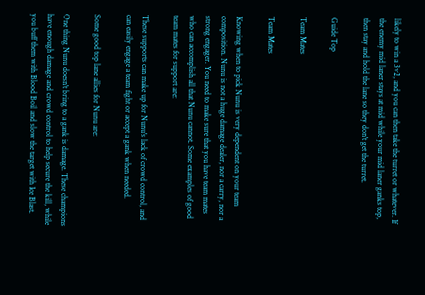likely to win a 3v2, and you can then take the turret or whatever. If the enemy mid laner stays at mid while your mid laner ganks top, then stay and hold the lane so they don't get the turret.

Guide Top

Team Mates

Team Mates

Knowing when to pick Nunu is very dependent on your team composition. Nunu is not a huge damage dealer, nor a carry, nor a strong engager. You need to make sure that you have team mates who can accomplish all that Nunu cannot. Some examples of good team mates for support are:

These supports can make up for Nunu's lack of crowd control, and can easily engage a team fight or accept a gank when needed.

Some good top lane allies for Nunu are:

One thing Nunu doesn't bring to a gank is damage. These champions have enough damage and crowd control to help secure the kill, while you buff them with Blood Boil and slow the target with Ice Blast.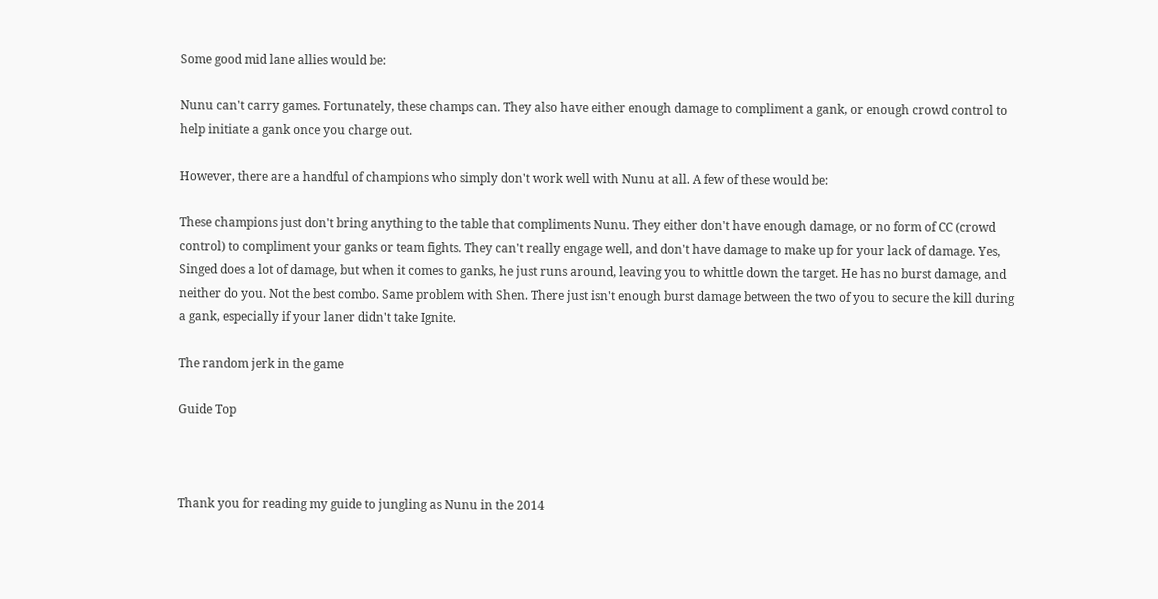Some good mid lane allies would be:

Nunu can't carry games. Fortunately, these champs can. They also have either enough damage to compliment a gank, or enough crowd control to help initiate a gank once you charge out.

However, there are a handful of champions who simply don't work well with Nunu at all. A few of these would be:

These champions just don't bring anything to the table that compliments Nunu. They either don't have enough damage, or no form of CC (crowd control) to compliment your ganks or team fights. They can't really engage well, and don't have damage to make up for your lack of damage. Yes, Singed does a lot of damage, but when it comes to ganks, he just runs around, leaving you to whittle down the target. He has no burst damage, and neither do you. Not the best combo. Same problem with Shen. There just isn't enough burst damage between the two of you to secure the kill during a gank, especially if your laner didn't take Ignite.

The random jerk in the game

Guide Top



Thank you for reading my guide to jungling as Nunu in the 2014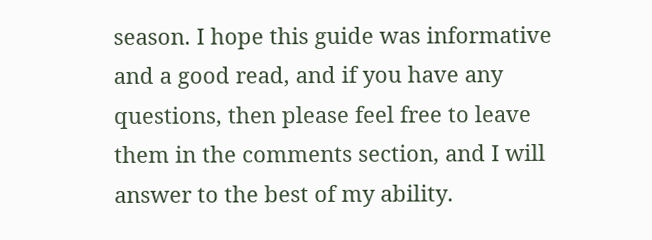season. I hope this guide was informative and a good read, and if you have any questions, then please feel free to leave them in the comments section, and I will answer to the best of my ability.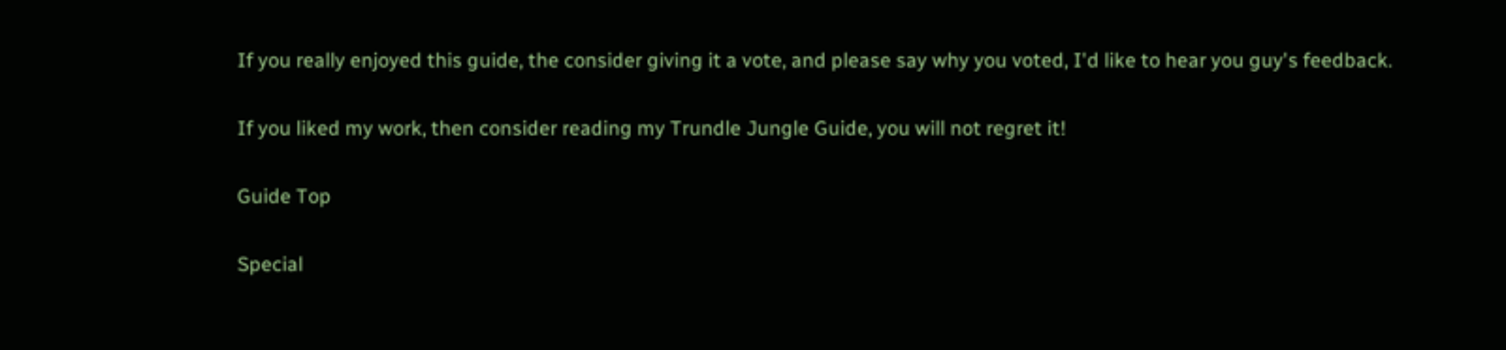If you really enjoyed this guide, the consider giving it a vote, and please say why you voted, I'd like to hear you guy's feedback.

If you liked my work, then consider reading my Trundle Jungle Guide, you will not regret it!

Guide Top

Special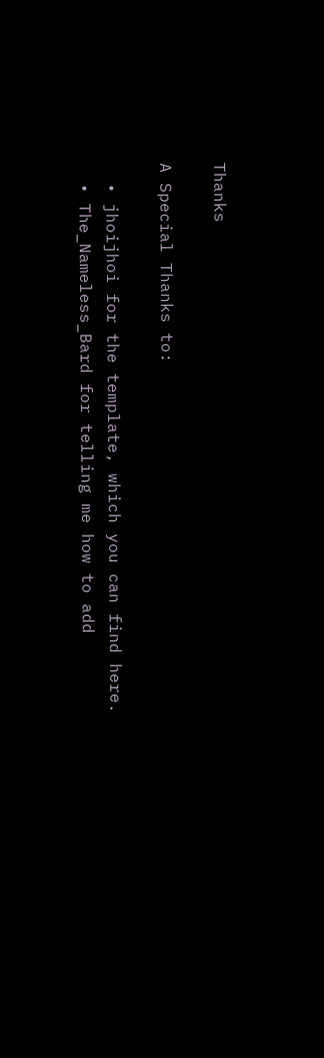Thanks

A Special Thanks to:

  • jhoijhoi for the template, which you can find here.
  • The_Nameless_Bard for telling me how to add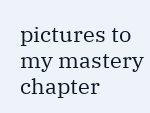pictures to my mastery chapter